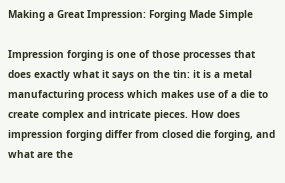Making a Great Impression: Forging Made Simple

Impression forging is one of those processes that does exactly what it says on the tin: it is a metal manufacturing process which makes use of a die to create complex and intricate pieces. How does impression forging differ from closed die forging, and what are the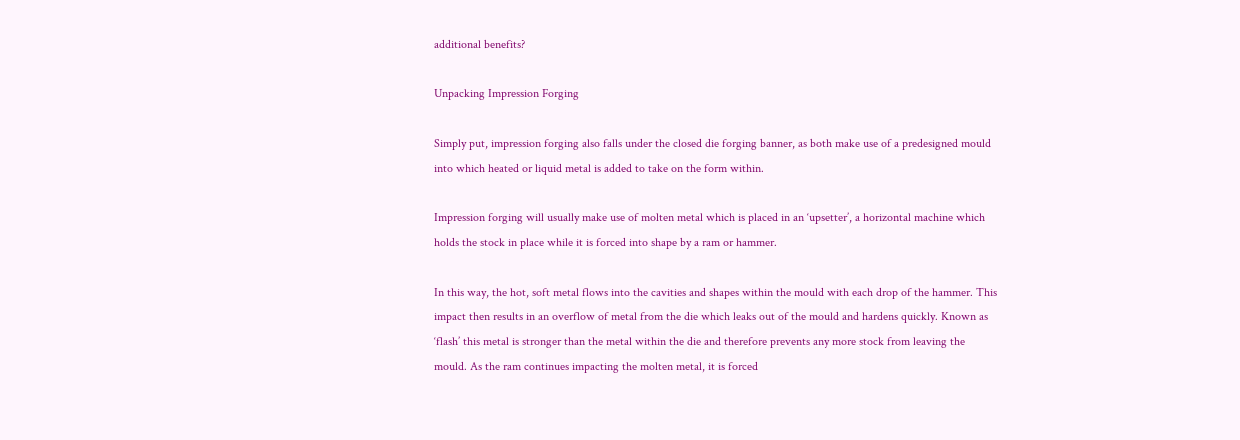additional benefits?

Unpacking Impression Forging

Simply put, impression forging also falls under the closed die forging banner, as both make use of a predesigned mould into which heated or liquid metal is added to take on the form within.

Impression forging will usually make use of molten metal which is placed in an ‘upsetter’, a horizontal machine which holds the stock in place while it is forced into shape by a ram or hammer.

In this way, the hot, soft metal flows into the cavities and shapes within the mould with each drop of the hammer. This impact then results in an overflow of metal from the die which leaks out of the mould and hardens quickly. Known as ‘flash’ this metal is stronger than the metal within the die and therefore prevents any more stock from leaving the mould. As the ram continues impacting the molten metal, it is forced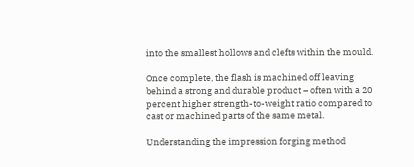into the smallest hollows and clefts within the mould.

Once complete, the flash is machined off leaving behind a strong and durable product – often with a 20 percent higher strength-to-weight ratio compared to cast or machined parts of the same metal.

Understanding the impression forging method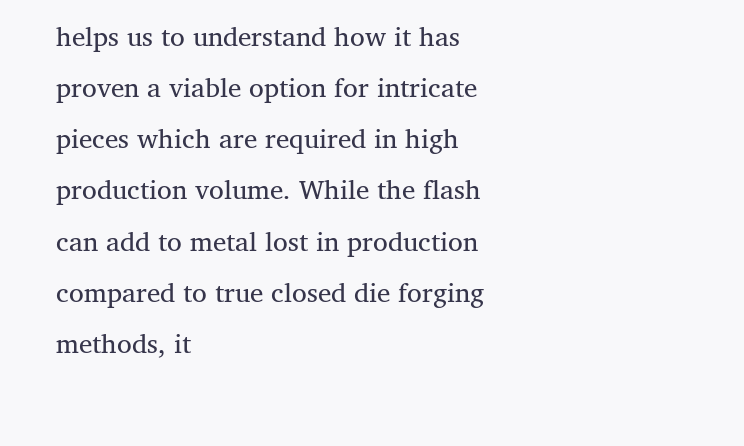helps us to understand how it has proven a viable option for intricate pieces which are required in high production volume. While the flash can add to metal lost in production compared to true closed die forging methods, it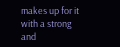makes up for it with a strong and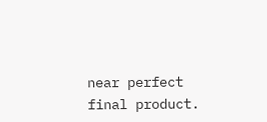near perfect final product.